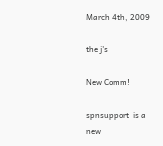March 4th, 2009

the j's

New Comm!

spnsupport  is a new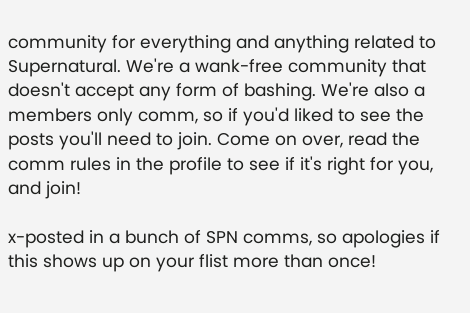community for everything and anything related to Supernatural. We're a wank-free community that doesn't accept any form of bashing. We're also a members only comm, so if you'd liked to see the posts you'll need to join. Come on over, read the comm rules in the profile to see if it's right for you, and join!

x-posted in a bunch of SPN comms, so apologies if this shows up on your flist more than once!